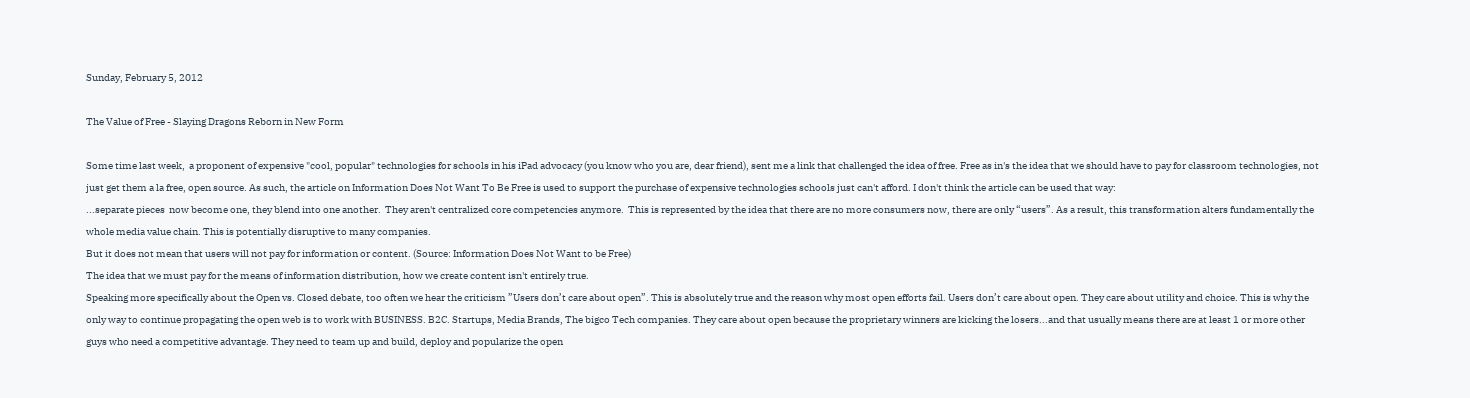Sunday, February 5, 2012

The Value of Free - Slaying Dragons Reborn in New Form

Some time last week,  a proponent of expensive "cool, popular" technologies for schools in his iPad advocacy (you know who you are, dear friend), sent me a link that challenged the idea of free. Free as in's the idea that we should have to pay for classroom technologies, not just get them a la free, open source. As such, the article on Information Does Not Want To Be Free is used to support the purchase of expensive technologies schools just can't afford. I don't think the article can be used that way:
...separate pieces  now become one, they blend into one another.  They aren't centralized core competencies anymore.  This is represented by the idea that there are no more consumers now, there are only “users”. As a result, this transformation alters fundamentally the whole media value chain. This is potentially disruptive to many companies.
But it does not mean that users will not pay for information or content. (Source: Information Does Not Want to be Free)
The idea that we must pay for the means of information distribution, how we create content isn't entirely true.
Speaking more specifically about the Open vs. Closed debate, too often we hear the criticism ”Users don’t care about open”. This is absolutely true and the reason why most open efforts fail. Users don’t care about open. They care about utility and choice. This is why the only way to continue propagating the open web is to work with BUSINESS. B2C. Startups, Media Brands, The bigco Tech companies. They care about open because the proprietary winners are kicking the losers...and that usually means there are at least 1 or more other guys who need a competitive advantage. They need to team up and build, deploy and popularize the open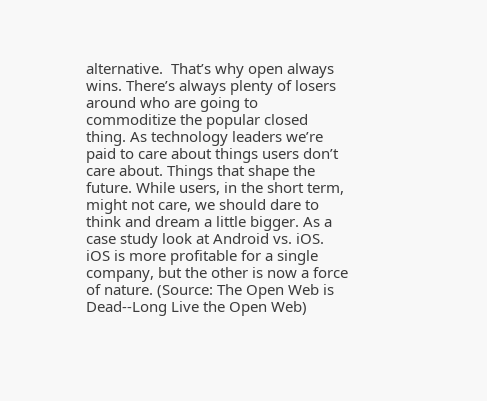alternative.  That’s why open always wins. There’s always plenty of losers around who are going to commoditize the popular closed thing. As technology leaders we’re paid to care about things users don’t care about. Things that shape the future. While users, in the short term, might not care, we should dare to think and dream a little bigger. As a case study look at Android vs. iOS. iOS is more profitable for a single company, but the other is now a force of nature. (Source: The Open Web is Dead--Long Live the Open Web)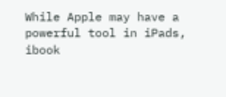While Apple may have a powerful tool in iPads, ibook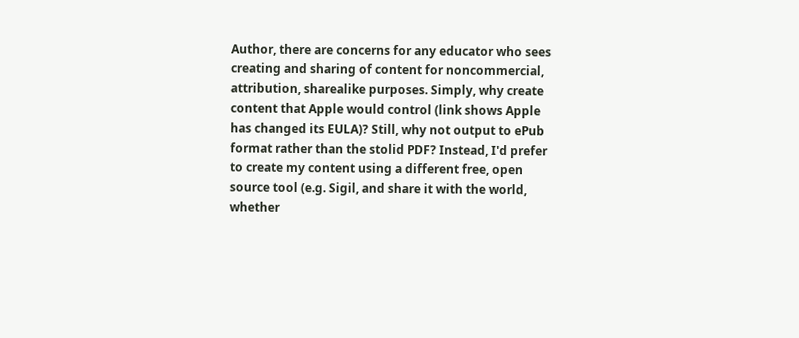Author, there are concerns for any educator who sees creating and sharing of content for noncommercial, attribution, sharealike purposes. Simply, why create content that Apple would control (link shows Apple has changed its EULA)? Still, why not output to ePub format rather than the stolid PDF? Instead, I'd prefer to create my content using a different free, open source tool (e.g. Sigil, and share it with the world, whether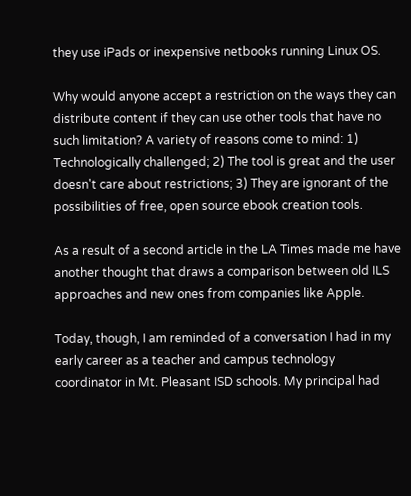they use iPads or inexpensive netbooks running Linux OS.

Why would anyone accept a restriction on the ways they can distribute content if they can use other tools that have no such limitation? A variety of reasons come to mind: 1) Technologically challenged; 2) The tool is great and the user doesn't care about restrictions; 3) They are ignorant of the possibilities of free, open source ebook creation tools.

As a result of a second article in the LA Times made me have another thought that draws a comparison between old ILS approaches and new ones from companies like Apple.

Today, though, I am reminded of a conversation I had in my early career as a teacher and campus technology coordinator in Mt. Pleasant ISD schools. My principal had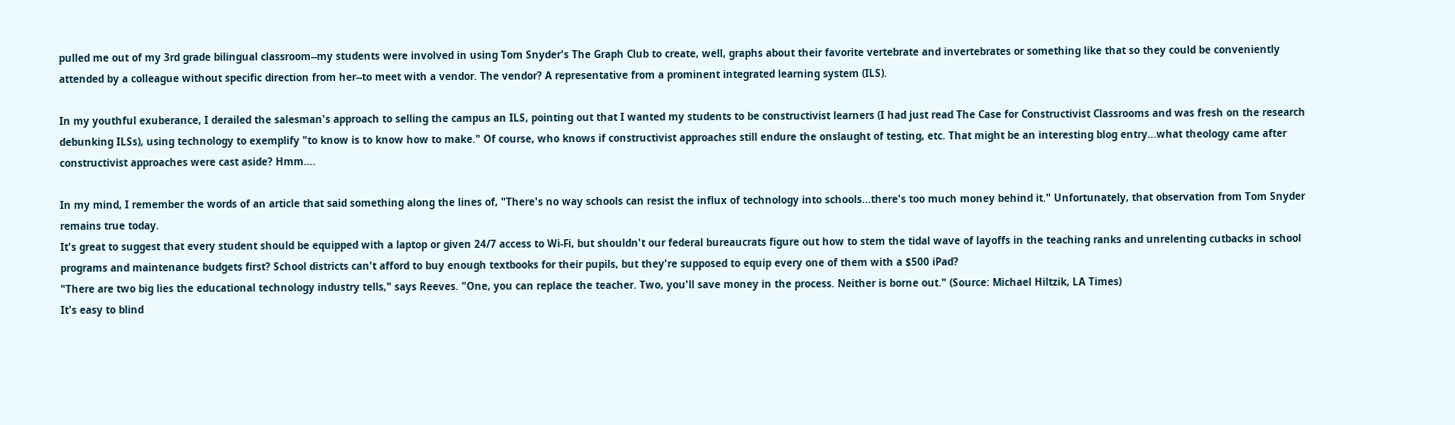pulled me out of my 3rd grade bilingual classroom--my students were involved in using Tom Snyder's The Graph Club to create, well, graphs about their favorite vertebrate and invertebrates or something like that so they could be conveniently attended by a colleague without specific direction from her--to meet with a vendor. The vendor? A representative from a prominent integrated learning system (ILS).

In my youthful exuberance, I derailed the salesman's approach to selling the campus an ILS, pointing out that I wanted my students to be constructivist learners (I had just read The Case for Constructivist Classrooms and was fresh on the research debunking ILSs), using technology to exemplify "to know is to know how to make." Of course, who knows if constructivist approaches still endure the onslaught of testing, etc. That might be an interesting blog entry...what theology came after constructivist approaches were cast aside? Hmm....

In my mind, I remember the words of an article that said something along the lines of, "There's no way schools can resist the influx of technology into schools...there's too much money behind it." Unfortunately, that observation from Tom Snyder remains true today.
It's great to suggest that every student should be equipped with a laptop or given 24/7 access to Wi-Fi, but shouldn't our federal bureaucrats figure out how to stem the tidal wave of layoffs in the teaching ranks and unrelenting cutbacks in school programs and maintenance budgets first? School districts can't afford to buy enough textbooks for their pupils, but they're supposed to equip every one of them with a $500 iPad?
"There are two big lies the educational technology industry tells," says Reeves. "One, you can replace the teacher. Two, you'll save money in the process. Neither is borne out." (Source: Michael Hiltzik, LA Times)
It's easy to blind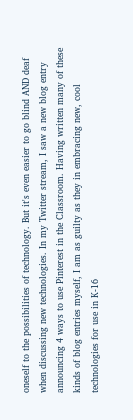oneself to the possibilities of technology. But it's even easier to go blind AND deaf when discussing new technologies. In my Twitter stream, I saw a new blog entry announcing 4 ways to use Pinterest in the Classroom. Having written many of these kinds of blog entries myself, I am as guilty as they in embracing new, cool technologies for use in K-16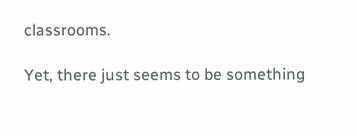classrooms.

Yet, there just seems to be something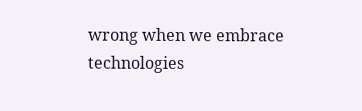wrong when we embrace technologies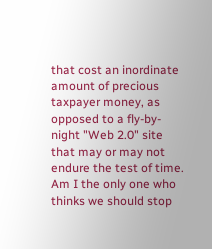that cost an inordinate amount of precious taxpayer money, as opposed to a fly-by-night "Web 2.0" site that may or may not endure the test of time. Am I the only one who thinks we should stop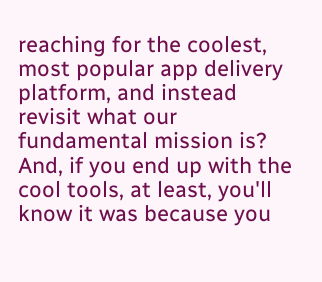reaching for the coolest, most popular app delivery platform, and instead revisit what our fundamental mission is? And, if you end up with the cool tools, at least, you'll know it was because you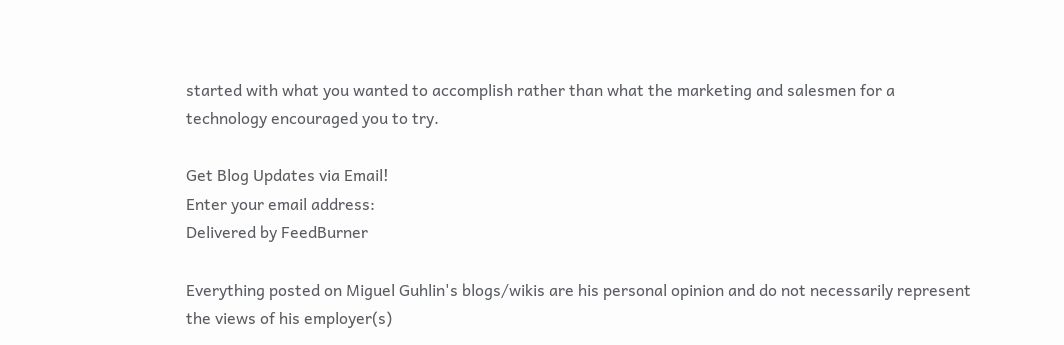started with what you wanted to accomplish rather than what the marketing and salesmen for a technology encouraged you to try.

Get Blog Updates via Email!
Enter your email address:
Delivered by FeedBurner

Everything posted on Miguel Guhlin's blogs/wikis are his personal opinion and do not necessarily represent the views of his employer(s)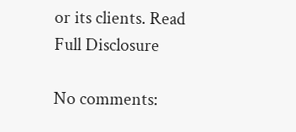or its clients. Read Full Disclosure

No comments: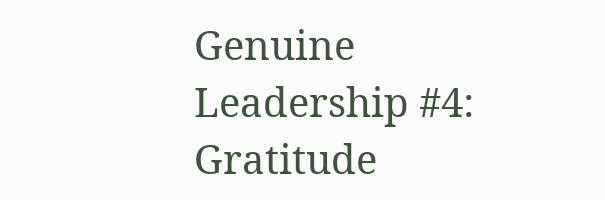Genuine Leadership #4: Gratitude